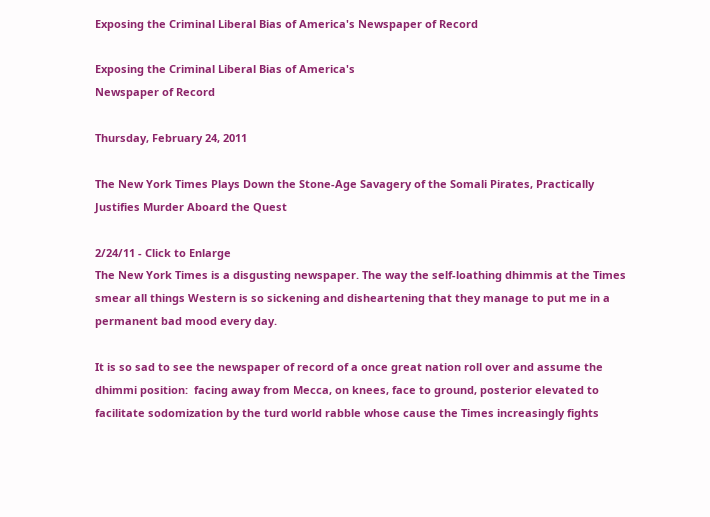Exposing the Criminal Liberal Bias of America's Newspaper of Record

Exposing the Criminal Liberal Bias of America's
Newspaper of Record

Thursday, February 24, 2011

The New York Times Plays Down the Stone-Age Savagery of the Somali Pirates, Practically Justifies Murder Aboard the Quest

2/24/11 - Click to Enlarge
The New York Times is a disgusting newspaper. The way the self-loathing dhimmis at the Times smear all things Western is so sickening and disheartening that they manage to put me in a permanent bad mood every day.

It is so sad to see the newspaper of record of a once great nation roll over and assume the dhimmi position:  facing away from Mecca, on knees, face to ground, posterior elevated to facilitate sodomization by the turd world rabble whose cause the Times increasingly fights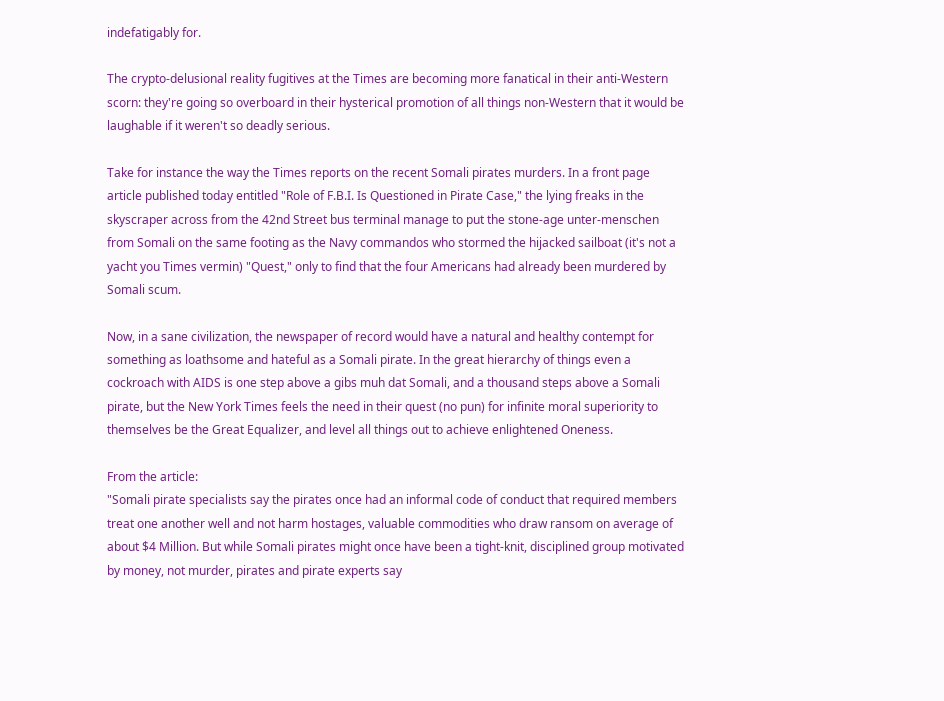indefatigably for.

The crypto-delusional reality fugitives at the Times are becoming more fanatical in their anti-Western scorn: they're going so overboard in their hysterical promotion of all things non-Western that it would be laughable if it weren't so deadly serious.

Take for instance the way the Times reports on the recent Somali pirates murders. In a front page article published today entitled "Role of F.B.I. Is Questioned in Pirate Case," the lying freaks in the skyscraper across from the 42nd Street bus terminal manage to put the stone-age unter-menschen from Somali on the same footing as the Navy commandos who stormed the hijacked sailboat (it's not a yacht you Times vermin) "Quest," only to find that the four Americans had already been murdered by Somali scum.

Now, in a sane civilization, the newspaper of record would have a natural and healthy contempt for something as loathsome and hateful as a Somali pirate. In the great hierarchy of things even a cockroach with AIDS is one step above a gibs muh dat Somali, and a thousand steps above a Somali pirate, but the New York Times feels the need in their quest (no pun) for infinite moral superiority to themselves be the Great Equalizer, and level all things out to achieve enlightened Oneness.

From the article:
"Somali pirate specialists say the pirates once had an informal code of conduct that required members treat one another well and not harm hostages, valuable commodities who draw ransom on average of about $4 Million. But while Somali pirates might once have been a tight-knit, disciplined group motivated by money, not murder, pirates and pirate experts say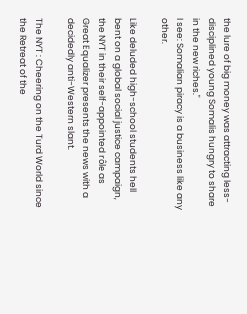the lure of big money was attracting less-disciplined young Somalis hungry to share in the new riches."
I see: Somalian piracy is a business like any other.

Like deluded high-school students hell bent on a global social justice campaign, the NYT in their self-appointed rôle as Great Equalizer presents the news with a decidedly anti-Western slant.

The NYT : Cheering on the Turd World since the Retreat of the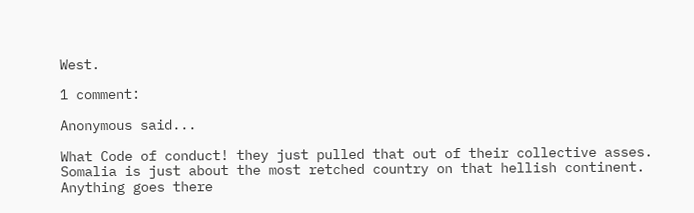West.

1 comment:

Anonymous said...

What Code of conduct! they just pulled that out of their collective asses.
Somalia is just about the most retched country on that hellish continent.
Anything goes there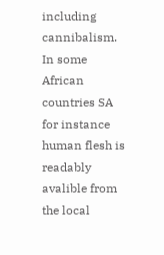including cannibalism. In some African countries SA for instance human flesh is readably avalible from the local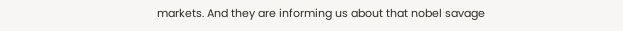markets. And they are informing us about that nobel savage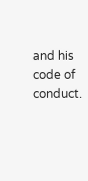and his code of conduct.